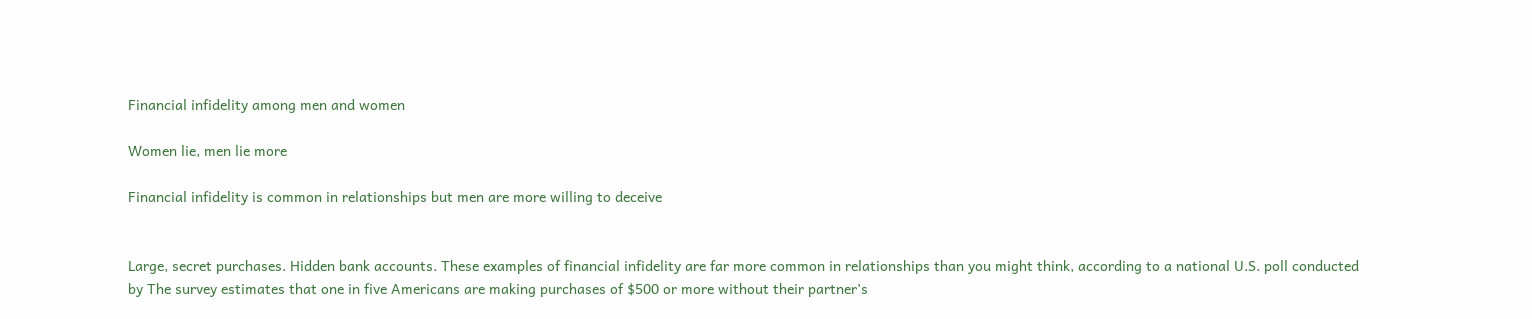Financial infidelity among men and women

Women lie, men lie more

Financial infidelity is common in relationships but men are more willing to deceive


Large, secret purchases. Hidden bank accounts. These examples of financial infidelity are far more common in relationships than you might think, according to a national U.S. poll conducted by The survey estimates that one in five Americans are making purchases of $500 or more without their partner’s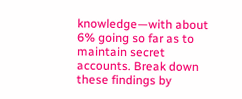knowledge—with about 6% going so far as to maintain secret accounts. Break down these findings by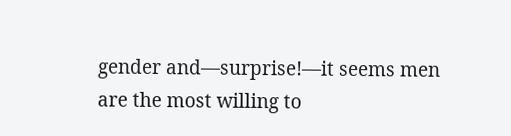gender and—surprise!—it seems men are the most willing to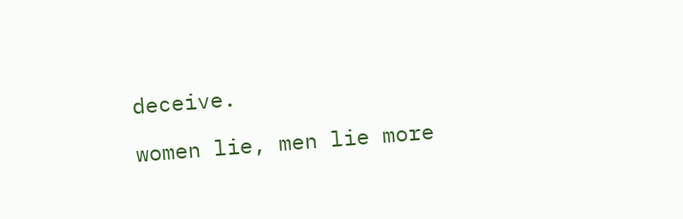deceive.

women lie, men lie more